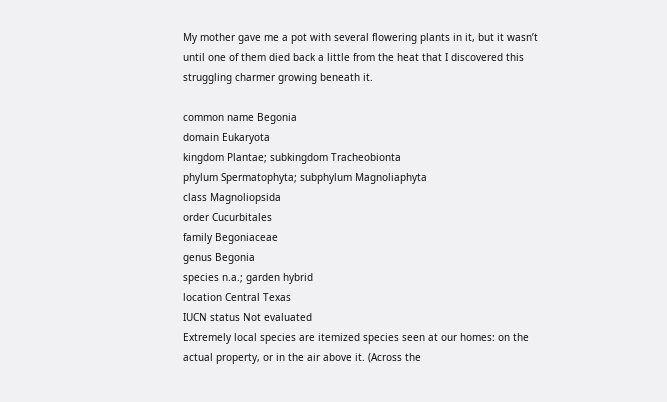My mother gave me a pot with several flowering plants in it, but it wasn’t until one of them died back a little from the heat that I discovered this struggling charmer growing beneath it.

common name Begonia
domain Eukaryota
kingdom Plantae; subkingdom Tracheobionta
phylum Spermatophyta; subphylum Magnoliaphyta
class Magnoliopsida
order Cucurbitales
family Begoniaceae
genus Begonia
species n.a.; garden hybrid
location Central Texas
IUCN status Not evaluated
Extremely local species are itemized species seen at our homes: on the actual property, or in the air above it. (Across the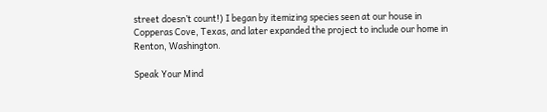street doesn’t count!) I began by itemizing species seen at our house in Copperas Cove, Texas, and later expanded the project to include our home in Renton, Washington.

Speak Your Mind